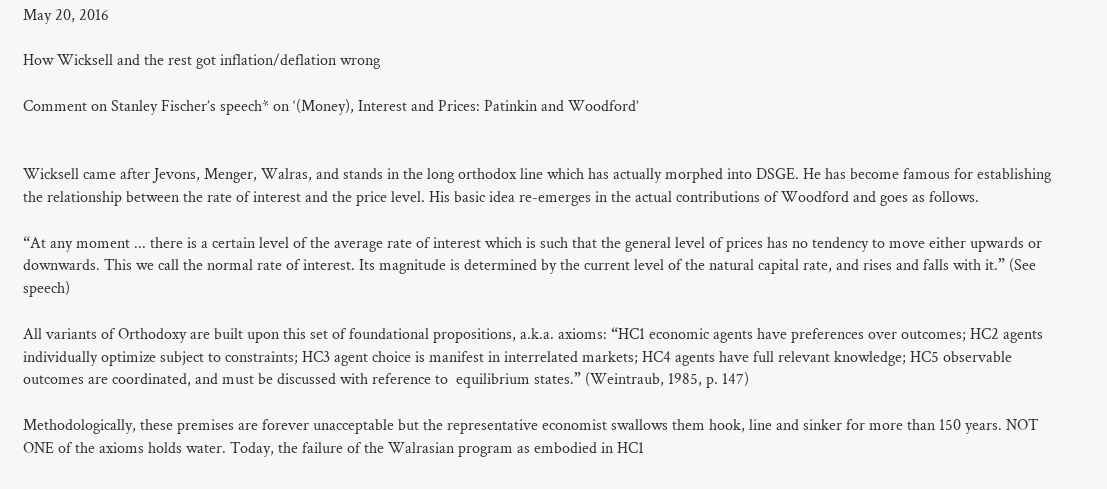May 20, 2016

How Wicksell and the rest got inflation/deflation wrong

Comment on Stanley Fischer’s speech* on ‘(Money), Interest and Prices: Patinkin and Woodford’


Wicksell came after Jevons, Menger, Walras, and stands in the long orthodox line which has actually morphed into DSGE. He has become famous for establishing the relationship between the rate of interest and the price level. His basic idea re-emerges in the actual contributions of Woodford and goes as follows.

“At any moment ... there is a certain level of the average rate of interest which is such that the general level of prices has no tendency to move either upwards or downwards. This we call the normal rate of interest. Its magnitude is determined by the current level of the natural capital rate, and rises and falls with it.” (See speech)

All variants of Orthodoxy are built upon this set of foundational propositions, a.k.a. axioms: “HC1 economic agents have preferences over outcomes; HC2 agents individually optimize subject to constraints; HC3 agent choice is manifest in interrelated markets; HC4 agents have full relevant knowledge; HC5 observable outcomes are coordinated, and must be discussed with reference to  equilibrium states.” (Weintraub, 1985, p. 147)

Methodologically, these premises are forever unacceptable but the representative economist swallows them hook, line and sinker for more than 150 years. NOT ONE of the axioms holds water. Today, the failure of the Walrasian program as embodied in HC1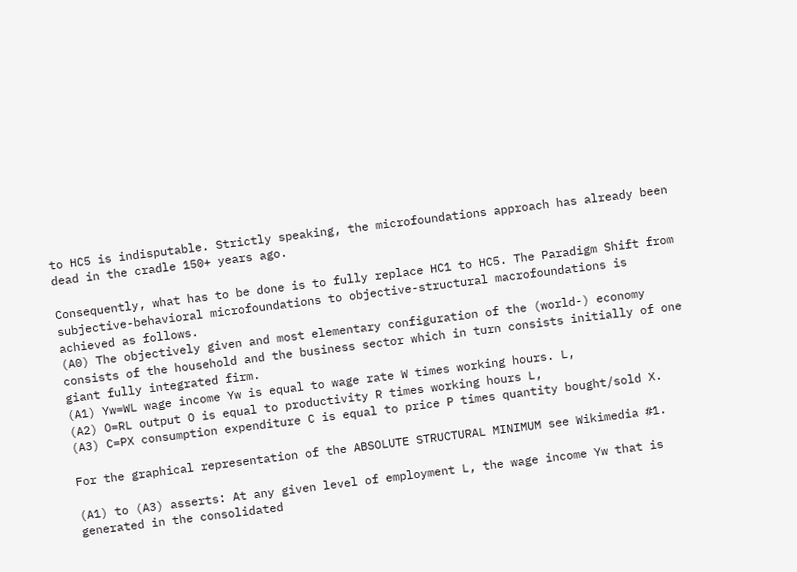to HC5 is indisputable. Strictly speaking, the microfoundations approach has already been dead in the cradle 150+ years ago.

Consequently, what has to be done is to fully replace HC1 to HC5. The Paradigm Shift from subjective-behavioral microfoundations to objective-structural macrofoundations is achieved as follows.
(A0) The objectively given and most elementary configuration of the (world-) economy consists of the household and the business sector which in turn consists initially of one giant fully integrated firm.
(A1) Yw=WL wage income Yw is equal to wage rate W times working hours. L,
(A2) O=RL output O is equal to productivity R times working hours L,
(A3) C=PX consumption expenditure C is equal to price P times quantity bought/sold X.

For the graphical representation of the ABSOLUTE STRUCTURAL MINIMUM see Wikimedia #1.

(A1) to (A3) asserts: At any given level of employment L, the wage income Yw that is generated in the consolidated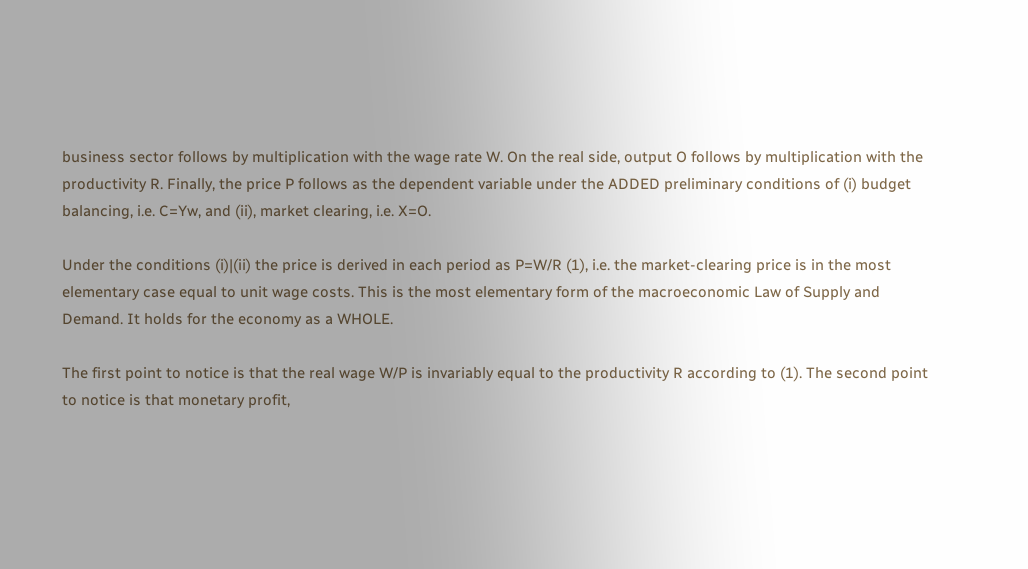business sector follows by multiplication with the wage rate W. On the real side, output O follows by multiplication with the productivity R. Finally, the price P follows as the dependent variable under the ADDED preliminary conditions of (i) budget balancing, i.e. C=Yw, and (ii), market clearing, i.e. X=O.

Under the conditions (i)|(ii) the price is derived in each period as P=W/R (1), i.e. the market-clearing price is in the most elementary case equal to unit wage costs. This is the most elementary form of the macroeconomic Law of Supply and Demand. It holds for the economy as a WHOLE.

The first point to notice is that the real wage W/P is invariably equal to the productivity R according to (1). The second point to notice is that monetary profit,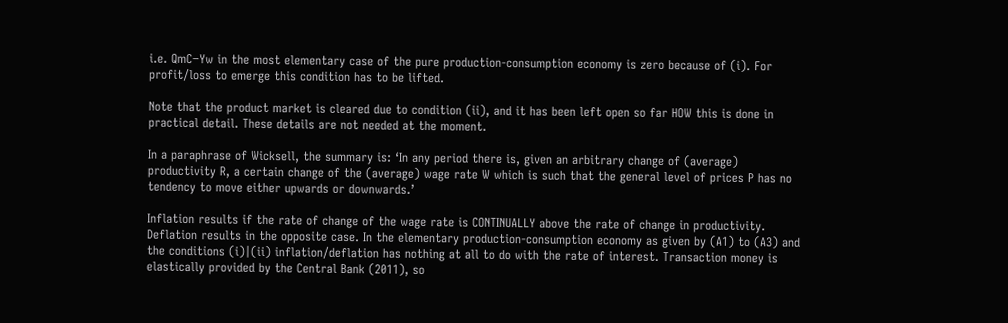i.e. QmC−Yw in the most elementary case of the pure production-consumption economy is zero because of (i). For profit/loss to emerge this condition has to be lifted.

Note that the product market is cleared due to condition (ii), and it has been left open so far HOW this is done in practical detail. These details are not needed at the moment.

In a paraphrase of Wicksell, the summary is: ‘In any period there is, given an arbitrary change of (average) productivity R, a certain change of the (average) wage rate W which is such that the general level of prices P has no tendency to move either upwards or downwards.’

Inflation results if the rate of change of the wage rate is CONTINUALLY above the rate of change in productivity. Deflation results in the opposite case. In the elementary production-consumption economy as given by (A1) to (A3) and the conditions (i)|(ii) inflation/deflation has nothing at all to do with the rate of interest. Transaction money is elastically provided by the Central Bank (2011), so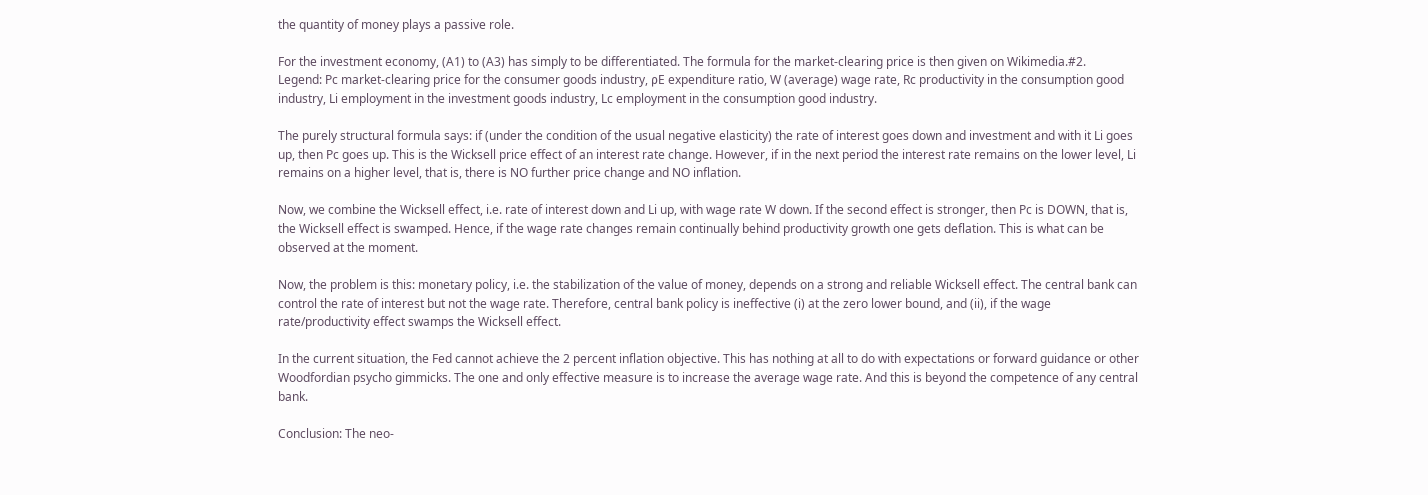the quantity of money plays a passive role.

For the investment economy, (A1) to (A3) has simply to be differentiated. The formula for the market-clearing price is then given on Wikimedia.#2.
Legend: Pc market-clearing price for the consumer goods industry, ρE expenditure ratio, W (average) wage rate, Rc productivity in the consumption good industry, Li employment in the investment goods industry, Lc employment in the consumption good industry.

The purely structural formula says: if (under the condition of the usual negative elasticity) the rate of interest goes down and investment and with it Li goes up, then Pc goes up. This is the Wicksell price effect of an interest rate change. However, if in the next period the interest rate remains on the lower level, Li remains on a higher level, that is, there is NO further price change and NO inflation.

Now, we combine the Wicksell effect, i.e. rate of interest down and Li up, with wage rate W down. If the second effect is stronger, then Pc is DOWN, that is, the Wicksell effect is swamped. Hence, if the wage rate changes remain continually behind productivity growth one gets deflation. This is what can be observed at the moment.

Now, the problem is this: monetary policy, i.e. the stabilization of the value of money, depends on a strong and reliable Wicksell effect. The central bank can control the rate of interest but not the wage rate. Therefore, central bank policy is ineffective (i) at the zero lower bound, and (ii), if the wage rate/productivity effect swamps the Wicksell effect.

In the current situation, the Fed cannot achieve the 2 percent inflation objective. This has nothing at all to do with expectations or forward guidance or other Woodfordian psycho gimmicks. The one and only effective measure is to increase the average wage rate. And this is beyond the competence of any central bank.

Conclusion: The neo-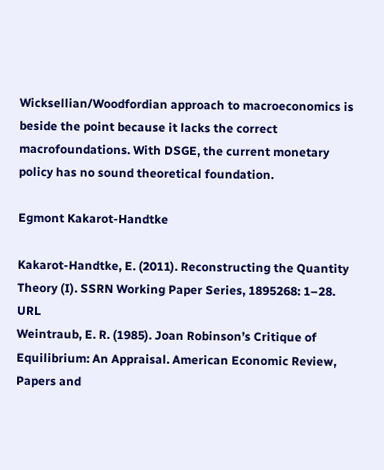Wicksellian/Woodfordian approach to macroeconomics is beside the point because it lacks the correct macrofoundations. With DSGE, the current monetary policy has no sound theoretical foundation.

Egmont Kakarot-Handtke

Kakarot-Handtke, E. (2011). Reconstructing the Quantity Theory (I). SSRN Working Paper Series, 1895268: 1–28. URL
Weintraub, E. R. (1985). Joan Robinson’s Critique of Equilibrium: An Appraisal. American Economic Review, Papers and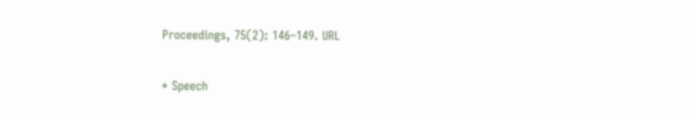Proceedings, 75(2): 146–149. URL

* Speech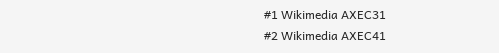#1 Wikimedia AXEC31
#2 Wikimedia AXEC41